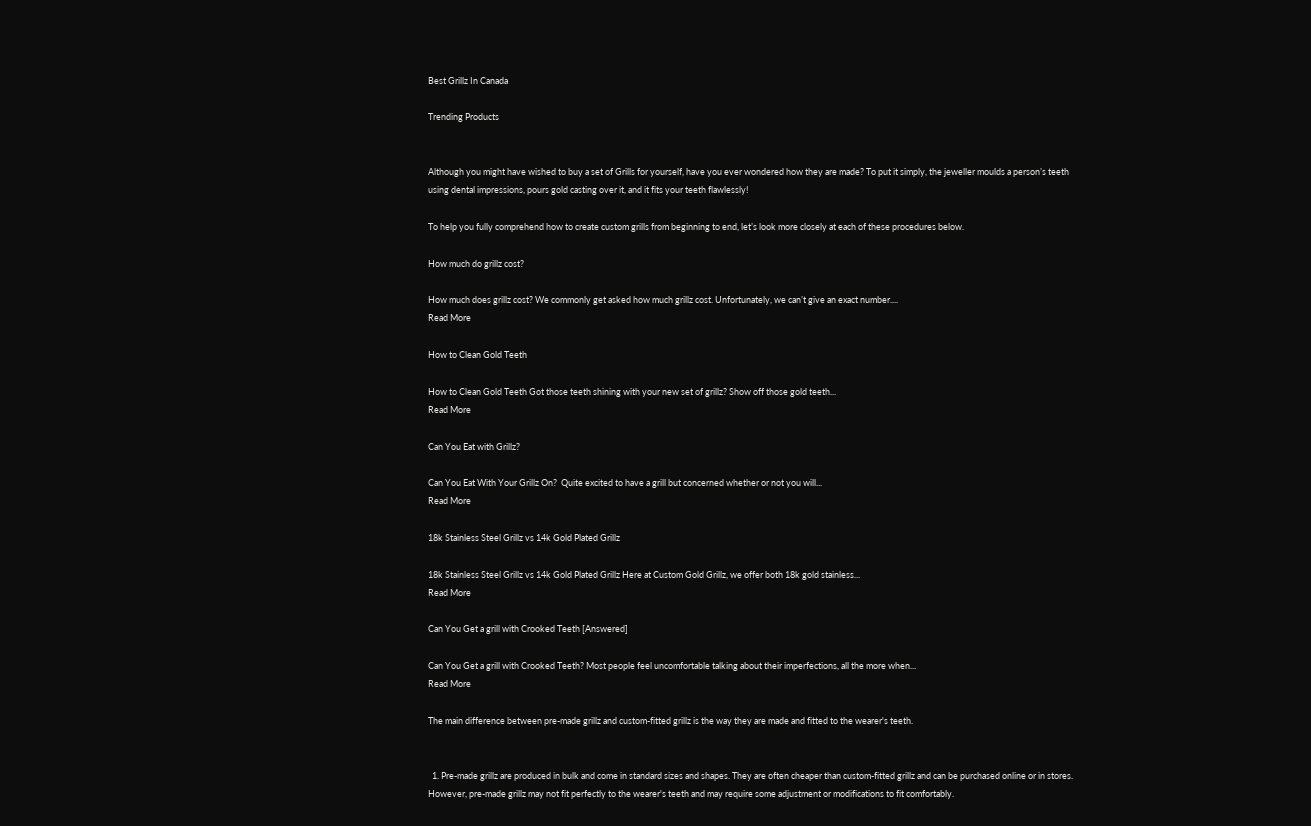Best Grillz In Canada

Trending Products


Although you might have wished to buy a set of Grills for yourself, have you ever wondered how they are made? To put it simply, the jeweller moulds a person’s teeth using dental impressions, pours gold casting over it, and it fits your teeth flawlessly!

To help you fully comprehend how to create custom grills from beginning to end, let’s look more closely at each of these procedures below.

How much do grillz cost?

How much does grillz cost? We commonly get asked how much grillz cost. Unfortunately, we can’t give an exact number....
Read More

How to Clean Gold Teeth

How to Clean Gold Teeth Got those teeth shining with your new set of grillz? Show off those gold teeth...
Read More

Can You Eat with Grillz?

Can You Eat With Your Grillz On?  Quite excited to have a grill but concerned whether or not you will...
Read More

18k Stainless Steel Grillz vs 14k Gold Plated Grillz

18k Stainless Steel Grillz vs 14k Gold Plated Grillz Here at Custom Gold Grillz, we offer both 18k gold stainless...
Read More

Can You Get a grill with Crooked Teeth [Answered]

Can You Get a grill with Crooked Teeth? Most people feel uncomfortable talking about their imperfections, all the more when...
Read More

The main difference between pre-made grillz and custom-fitted grillz is the way they are made and fitted to the wearer's teeth.


  1. Pre-made grillz are produced in bulk and come in standard sizes and shapes. They are often cheaper than custom-fitted grillz and can be purchased online or in stores. However, pre-made grillz may not fit perfectly to the wearer's teeth and may require some adjustment or modifications to fit comfortably.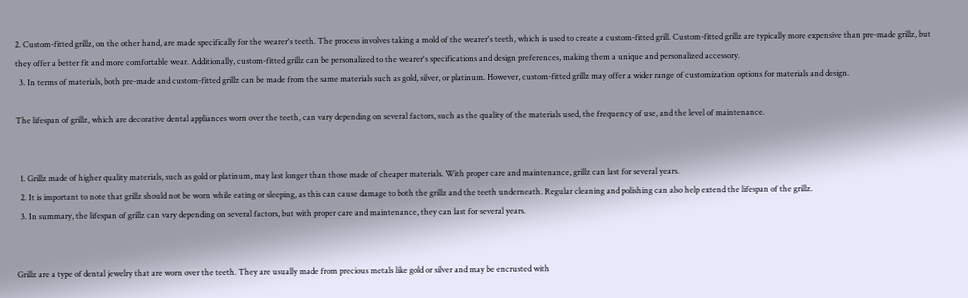2. Custom-fitted grillz, on the other hand, are made specifically for the wearer's teeth. The process involves taking a mold of the wearer's teeth, which is used to create a custom-fitted grill. Custom-fitted grillz are typically more expensive than pre-made grillz, but they offer a better fit and more comfortable wear. Additionally, custom-fitted grillz can be personalized to the wearer's specifications and design preferences, making them a unique and personalized accessory.
  3. In terms of materials, both pre-made and custom-fitted grillz can be made from the same materials such as gold, silver, or platinum. However, custom-fitted grillz may offer a wider range of customization options for materials and design.

The lifespan of grillz, which are decorative dental appliances worn over the teeth, can vary depending on several factors, such as the quality of the materials used, the frequency of use, and the level of maintenance.


  1. Grillz made of higher quality materials, such as gold or platinum, may last longer than those made of cheaper materials. With proper care and maintenance, grillz can last for several years.
  2. It is important to note that grillz should not be worn while eating or sleeping, as this can cause damage to both the grillz and the teeth underneath. Regular cleaning and polishing can also help extend the lifespan of the grillz.
  3. In summary, the lifespan of grillz can vary depending on several factors, but with proper care and maintenance, they can last for several years.


Grillz are a type of dental jewelry that are worn over the teeth. They are usually made from precious metals like gold or silver and may be encrusted with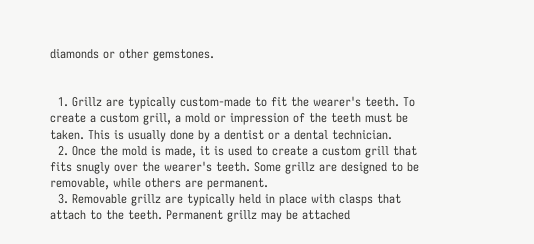diamonds or other gemstones.


  1. Grillz are typically custom-made to fit the wearer's teeth. To create a custom grill, a mold or impression of the teeth must be taken. This is usually done by a dentist or a dental technician.
  2. Once the mold is made, it is used to create a custom grill that fits snugly over the wearer's teeth. Some grillz are designed to be removable, while others are permanent.
  3. Removable grillz are typically held in place with clasps that attach to the teeth. Permanent grillz may be attached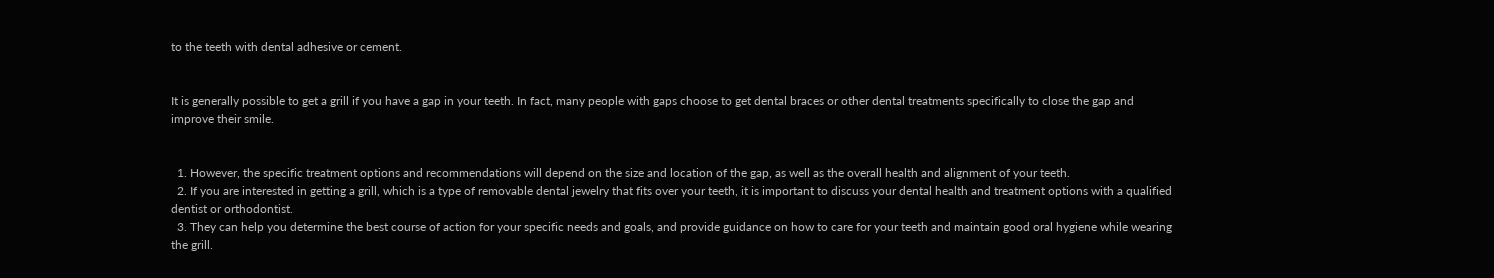to the teeth with dental adhesive or cement.


It is generally possible to get a grill if you have a gap in your teeth. In fact, many people with gaps choose to get dental braces or other dental treatments specifically to close the gap and improve their smile.


  1. However, the specific treatment options and recommendations will depend on the size and location of the gap, as well as the overall health and alignment of your teeth.
  2. If you are interested in getting a grill, which is a type of removable dental jewelry that fits over your teeth, it is important to discuss your dental health and treatment options with a qualified dentist or orthodontist.
  3. They can help you determine the best course of action for your specific needs and goals, and provide guidance on how to care for your teeth and maintain good oral hygiene while wearing the grill.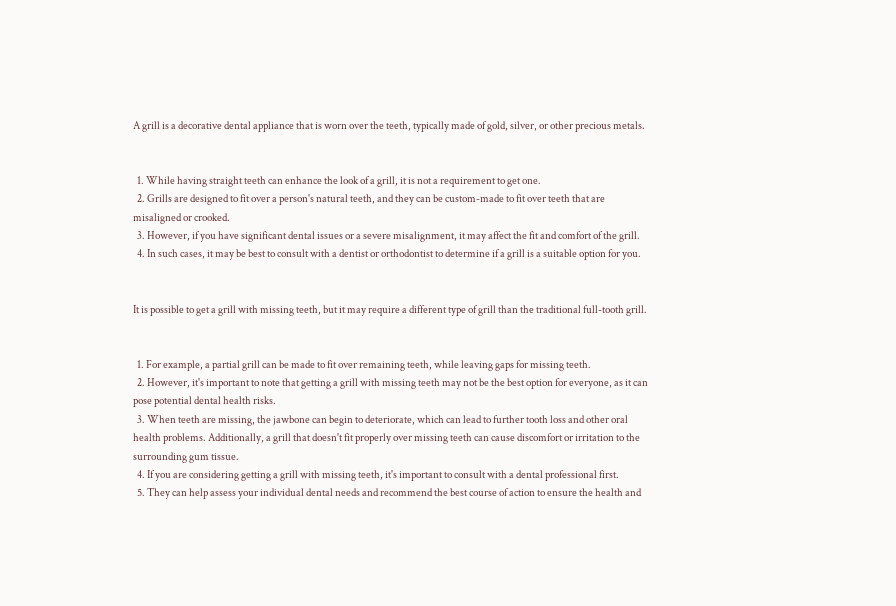A grill is a decorative dental appliance that is worn over the teeth, typically made of gold, silver, or other precious metals.


  1. While having straight teeth can enhance the look of a grill, it is not a requirement to get one.
  2. Grills are designed to fit over a person's natural teeth, and they can be custom-made to fit over teeth that are misaligned or crooked.
  3. However, if you have significant dental issues or a severe misalignment, it may affect the fit and comfort of the grill.
  4. In such cases, it may be best to consult with a dentist or orthodontist to determine if a grill is a suitable option for you.


It is possible to get a grill with missing teeth, but it may require a different type of grill than the traditional full-tooth grill.


  1. For example, a partial grill can be made to fit over remaining teeth, while leaving gaps for missing teeth.
  2. However, it's important to note that getting a grill with missing teeth may not be the best option for everyone, as it can pose potential dental health risks.
  3. When teeth are missing, the jawbone can begin to deteriorate, which can lead to further tooth loss and other oral health problems. Additionally, a grill that doesn't fit properly over missing teeth can cause discomfort or irritation to the surrounding gum tissue.
  4. If you are considering getting a grill with missing teeth, it's important to consult with a dental professional first.
  5. They can help assess your individual dental needs and recommend the best course of action to ensure the health and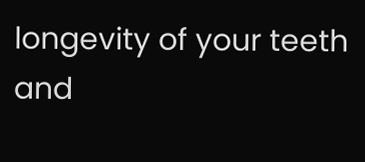longevity of your teeth and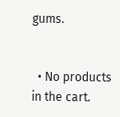gums.


  • No products in the cart.